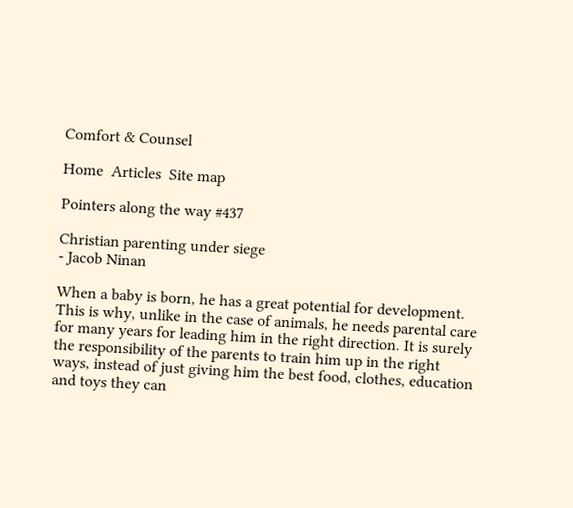Comfort & Counsel

Home  Articles  Site map

Pointers along the way #437

Christian parenting under siege
- Jacob Ninan

When a baby is born, he has a great potential for development. This is why, unlike in the case of animals, he needs parental care for many years for leading him in the right direction. It is surely the responsibility of the parents to train him up in the right ways, instead of just giving him the best food, clothes, education and toys they can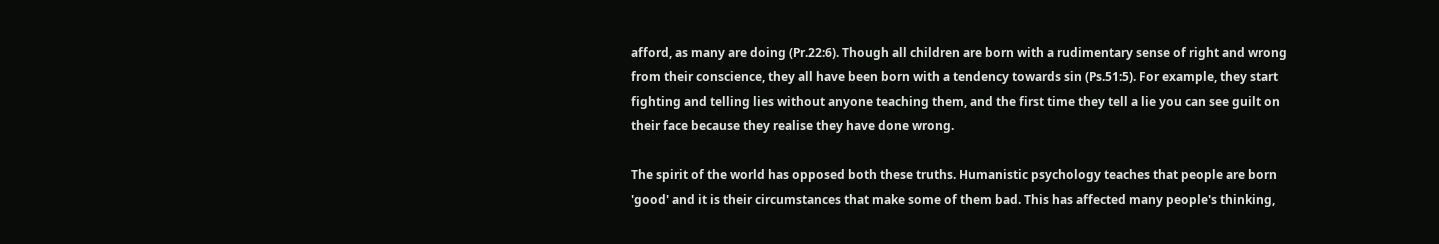afford, as many are doing (Pr.22:6). Though all children are born with a rudimentary sense of right and wrong from their conscience, they all have been born with a tendency towards sin (Ps.51:5). For example, they start fighting and telling lies without anyone teaching them, and the first time they tell a lie you can see guilt on their face because they realise they have done wrong.

The spirit of the world has opposed both these truths. Humanistic psychology teaches that people are born 'good' and it is their circumstances that make some of them bad. This has affected many people's thinking,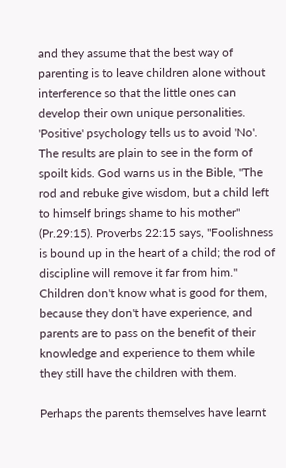and they assume that the best way of parenting is to leave children alone without interference so that the little ones can develop their own unique personalities. 'Positive' psychology tells us to avoid 'No'. The results are plain to see in the form of spoilt kids. God warns us in the Bible, "The rod and rebuke give wisdom, but a child left to himself brings shame to his mother" (Pr.29:15). Proverbs 22:15 says, "Foolishness is bound up in the heart of a child; the rod of discipline will remove it far from him." Children don't know what is good for them, because they don't have experience, and parents are to pass on the benefit of their knowledge and experience to them while they still have the children with them.

Perhaps the parents themselves have learnt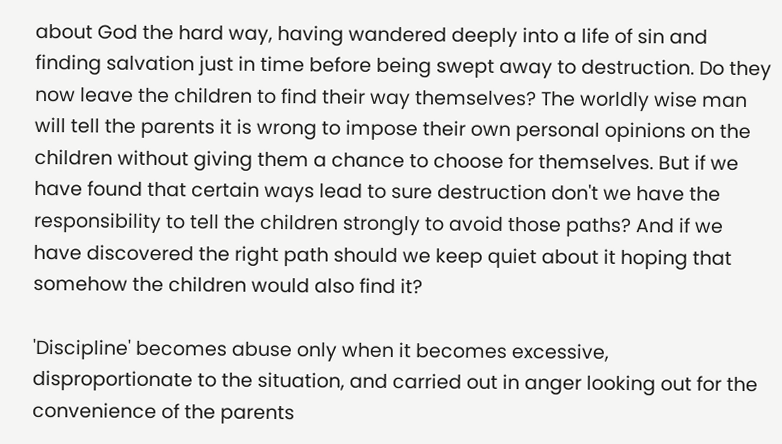about God the hard way, having wandered deeply into a life of sin and finding salvation just in time before being swept away to destruction. Do they now leave the children to find their way themselves? The worldly wise man will tell the parents it is wrong to impose their own personal opinions on the children without giving them a chance to choose for themselves. But if we have found that certain ways lead to sure destruction don't we have the responsibility to tell the children strongly to avoid those paths? And if we have discovered the right path should we keep quiet about it hoping that somehow the children would also find it?

'Discipline' becomes abuse only when it becomes excessive, disproportionate to the situation, and carried out in anger looking out for the convenience of the parents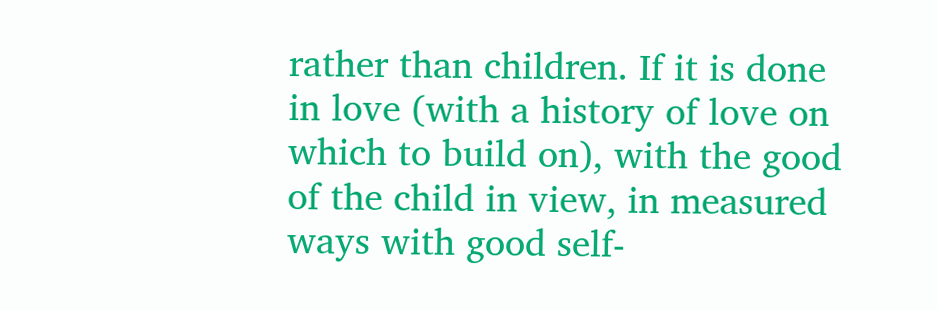rather than children. If it is done in love (with a history of love on which to build on), with the good of the child in view, in measured ways with good self-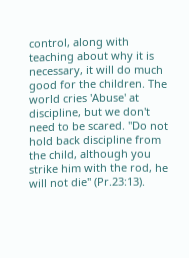control, along with teaching about why it is necessary, it will do much good for the children. The world cries 'Abuse' at discipline, but we don't need to be scared. "Do not hold back discipline from the child, although you strike him with the rod, he will not die" (Pr.23:13).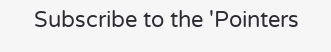Subscribe to the 'Pointers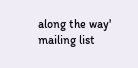along the way' mailing list